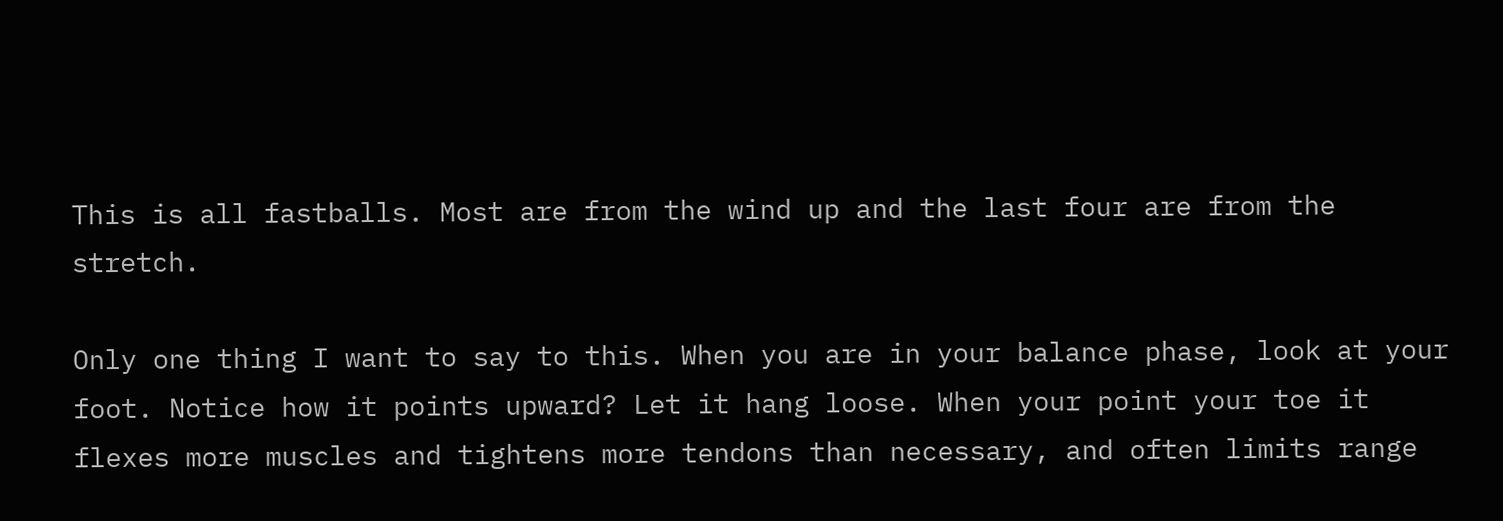This is all fastballs. Most are from the wind up and the last four are from the stretch.

Only one thing I want to say to this. When you are in your balance phase, look at your foot. Notice how it points upward? Let it hang loose. When your point your toe it flexes more muscles and tightens more tendons than necessary, and often limits range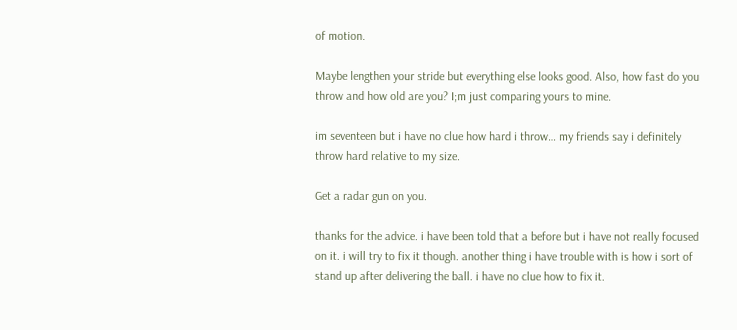of motion.

Maybe lengthen your stride but everything else looks good. Also, how fast do you throw and how old are you? I;m just comparing yours to mine.

im seventeen but i have no clue how hard i throw… my friends say i definitely throw hard relative to my size.

Get a radar gun on you.

thanks for the advice. i have been told that a before but i have not really focused on it. i will try to fix it though. another thing i have trouble with is how i sort of stand up after delivering the ball. i have no clue how to fix it.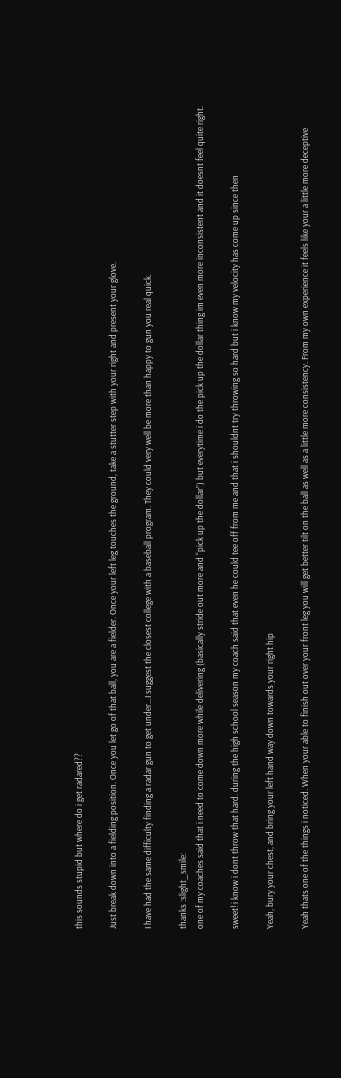this sounds stupid but where do i get radared??

Just break down into a fielding position. Once you let go of that ball, you are a fielder. Once your left leg touches the ground, take a stutter step with your right and present your glove.

I have had the same difficulty finding a radar gun to get under…I suggest the closest college with a baseball program. They could very well be more than happy to gun you real quick.

thanks :slight_smile:
one of my coaches said that i need to come down more while delivering (basically stride out more and “pick up the dollar”) but everytime i do the pick up the dollar thing im even more inconsistent and it doesnt feel quite right.

sweet! i know i dont throw that hard. during the high school season my coach said that even he could tee off from me and that i shouldnt try throwing so hard but i know my velocity has come up since then

Yeah, bury your chest, and bring your left hand way down towards your right hip

Yeah thats one of the things i noticed. When your able to finish out over your front leg you will get better tilt on the ball as well as a little more consistency. From my own experience it feels like your a little more deceptive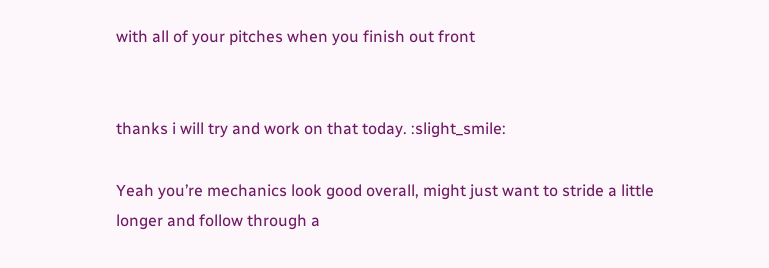with all of your pitches when you finish out front


thanks i will try and work on that today. :slight_smile:

Yeah you’re mechanics look good overall, might just want to stride a little longer and follow through a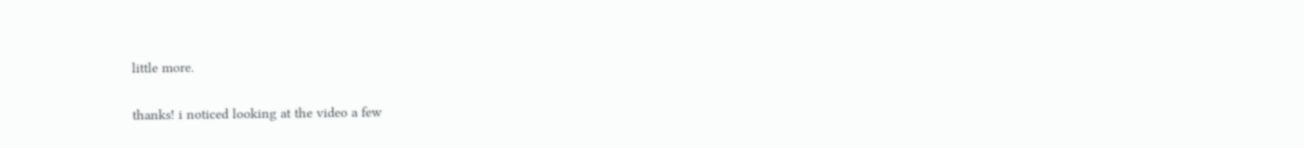little more.

thanks! i noticed looking at the video a few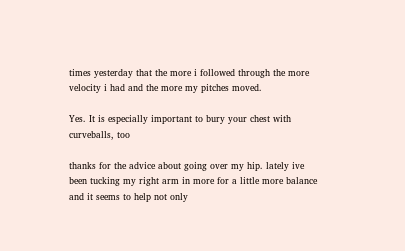times yesterday that the more i followed through the more velocity i had and the more my pitches moved.

Yes. It is especially important to bury your chest with curveballs, too

thanks for the advice about going over my hip. lately ive been tucking my right arm in more for a little more balance and it seems to help not only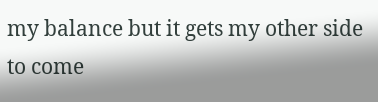my balance but it gets my other side to come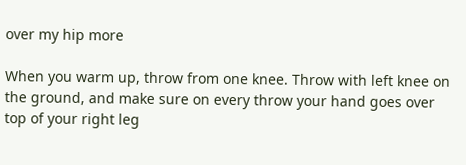over my hip more

When you warm up, throw from one knee. Throw with left knee on the ground, and make sure on every throw your hand goes over top of your right leg